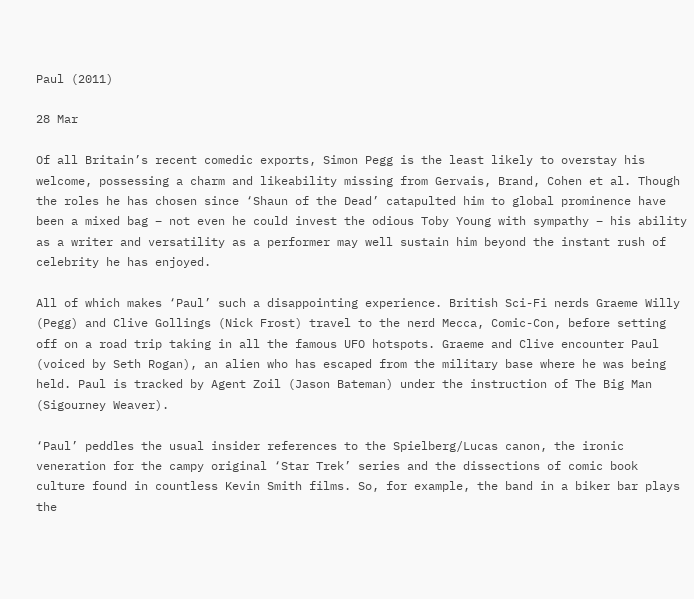Paul (2011)

28 Mar

Of all Britain’s recent comedic exports, Simon Pegg is the least likely to overstay his welcome, possessing a charm and likeability missing from Gervais, Brand, Cohen et al. Though the roles he has chosen since ‘Shaun of the Dead’ catapulted him to global prominence have been a mixed bag – not even he could invest the odious Toby Young with sympathy – his ability as a writer and versatility as a performer may well sustain him beyond the instant rush of celebrity he has enjoyed.

All of which makes ‘Paul’ such a disappointing experience. British Sci-Fi nerds Graeme Willy (Pegg) and Clive Gollings (Nick Frost) travel to the nerd Mecca, Comic-Con, before setting off on a road trip taking in all the famous UFO hotspots. Graeme and Clive encounter Paul (voiced by Seth Rogan), an alien who has escaped from the military base where he was being held. Paul is tracked by Agent Zoil (Jason Bateman) under the instruction of The Big Man (Sigourney Weaver).

‘Paul’ peddles the usual insider references to the Spielberg/Lucas canon, the ironic veneration for the campy original ‘Star Trek’ series and the dissections of comic book culture found in countless Kevin Smith films. So, for example, the band in a biker bar plays the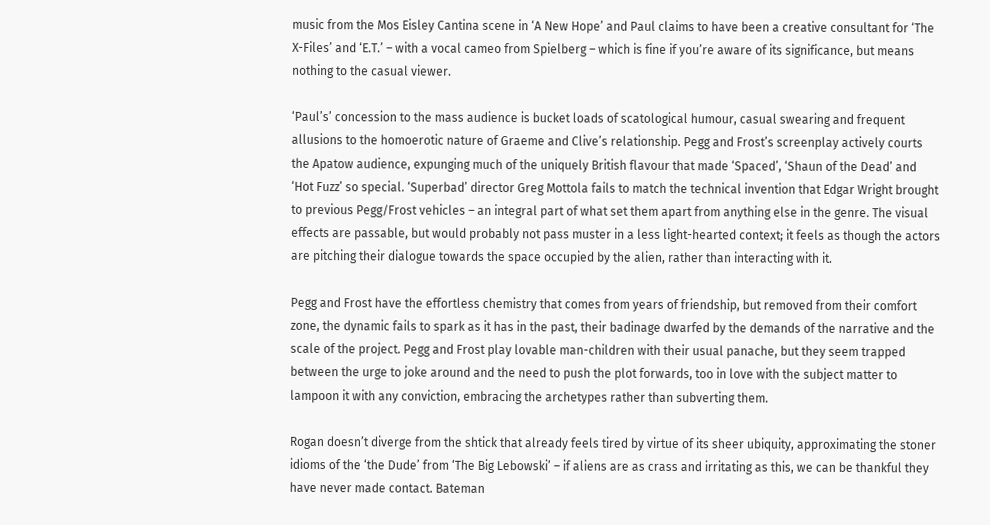music from the Mos Eisley Cantina scene in ‘A New Hope’ and Paul claims to have been a creative consultant for ‘The X-Files’ and ‘E.T.’ – with a vocal cameo from Spielberg – which is fine if you’re aware of its significance, but means nothing to the casual viewer.

‘Paul’s’ concession to the mass audience is bucket loads of scatological humour, casual swearing and frequent allusions to the homoerotic nature of Graeme and Clive’s relationship. Pegg and Frost’s screenplay actively courts the Apatow audience, expunging much of the uniquely British flavour that made ‘Spaced’, ‘Shaun of the Dead’ and ‘Hot Fuzz’ so special. ‘Superbad’ director Greg Mottola fails to match the technical invention that Edgar Wright brought to previous Pegg/Frost vehicles – an integral part of what set them apart from anything else in the genre. The visual effects are passable, but would probably not pass muster in a less light-hearted context; it feels as though the actors are pitching their dialogue towards the space occupied by the alien, rather than interacting with it.

Pegg and Frost have the effortless chemistry that comes from years of friendship, but removed from their comfort zone, the dynamic fails to spark as it has in the past, their badinage dwarfed by the demands of the narrative and the scale of the project. Pegg and Frost play lovable man-children with their usual panache, but they seem trapped between the urge to joke around and the need to push the plot forwards, too in love with the subject matter to lampoon it with any conviction, embracing the archetypes rather than subverting them.

Rogan doesn’t diverge from the shtick that already feels tired by virtue of its sheer ubiquity, approximating the stoner idioms of the ‘the Dude’ from ‘The Big Lebowski’ – if aliens are as crass and irritating as this, we can be thankful they have never made contact. Bateman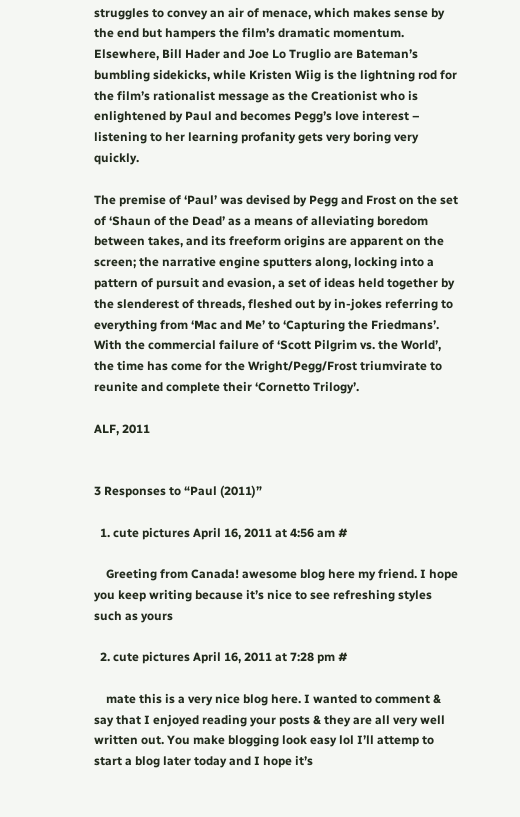struggles to convey an air of menace, which makes sense by the end but hampers the film’s dramatic momentum. Elsewhere, Bill Hader and Joe Lo Truglio are Bateman’s bumbling sidekicks, while Kristen Wiig is the lightning rod for the film’s rationalist message as the Creationist who is enlightened by Paul and becomes Pegg’s love interest – listening to her learning profanity gets very boring very quickly.

The premise of ‘Paul’ was devised by Pegg and Frost on the set of ‘Shaun of the Dead’ as a means of alleviating boredom between takes, and its freeform origins are apparent on the screen; the narrative engine sputters along, locking into a pattern of pursuit and evasion, a set of ideas held together by the slenderest of threads, fleshed out by in-jokes referring to everything from ‘Mac and Me’ to ‘Capturing the Friedmans’. With the commercial failure of ‘Scott Pilgrim vs. the World’, the time has come for the Wright/Pegg/Frost triumvirate to reunite and complete their ‘Cornetto Trilogy’.

ALF, 2011


3 Responses to “Paul (2011)”

  1. cute pictures April 16, 2011 at 4:56 am #

    Greeting from Canada! awesome blog here my friend. I hope you keep writing because it’s nice to see refreshing styles such as yours

  2. cute pictures April 16, 2011 at 7:28 pm #

    mate this is a very nice blog here. I wanted to comment & say that I enjoyed reading your posts & they are all very well written out. You make blogging look easy lol I’ll attemp to start a blog later today and I hope it’s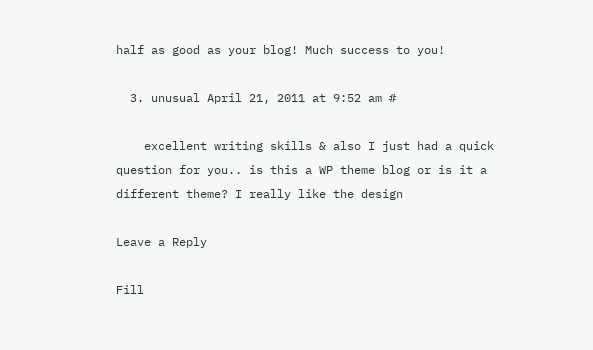half as good as your blog! Much success to you!

  3. unusual April 21, 2011 at 9:52 am #

    excellent writing skills & also I just had a quick question for you.. is this a WP theme blog or is it a different theme? I really like the design

Leave a Reply

Fill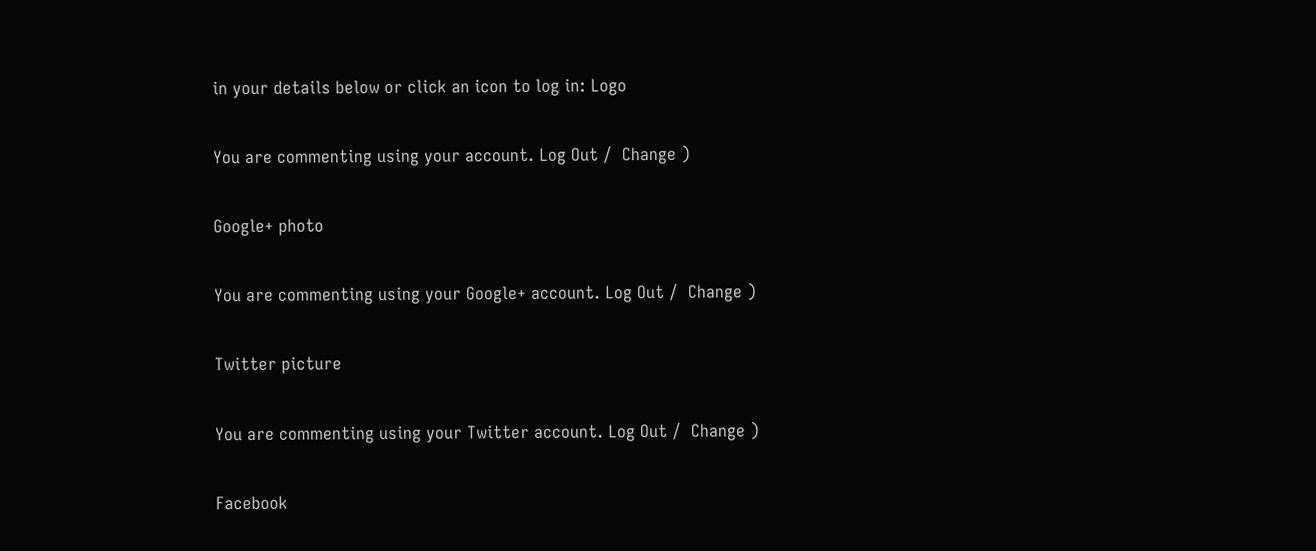in your details below or click an icon to log in: Logo

You are commenting using your account. Log Out /  Change )

Google+ photo

You are commenting using your Google+ account. Log Out /  Change )

Twitter picture

You are commenting using your Twitter account. Log Out /  Change )

Facebook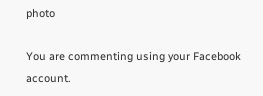photo

You are commenting using your Facebook account.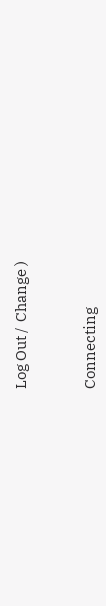Log Out /  Change )


Connecting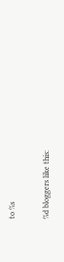to %s

%d bloggers like this: